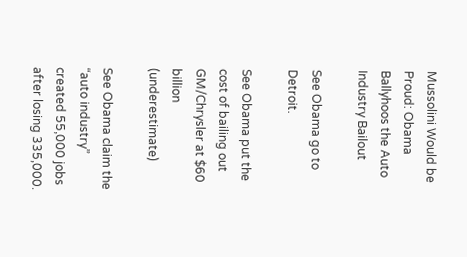Mussolini Would be Proud: Obama Ballyhoos the Auto Industry Bailout

See Obama go to Detroit.

See Obama put the cost of bailing out GM/Chrysler at $60 billion (underestimate)

See Obama claim the “auto industry” created 55,000 jobs after losing 335,000.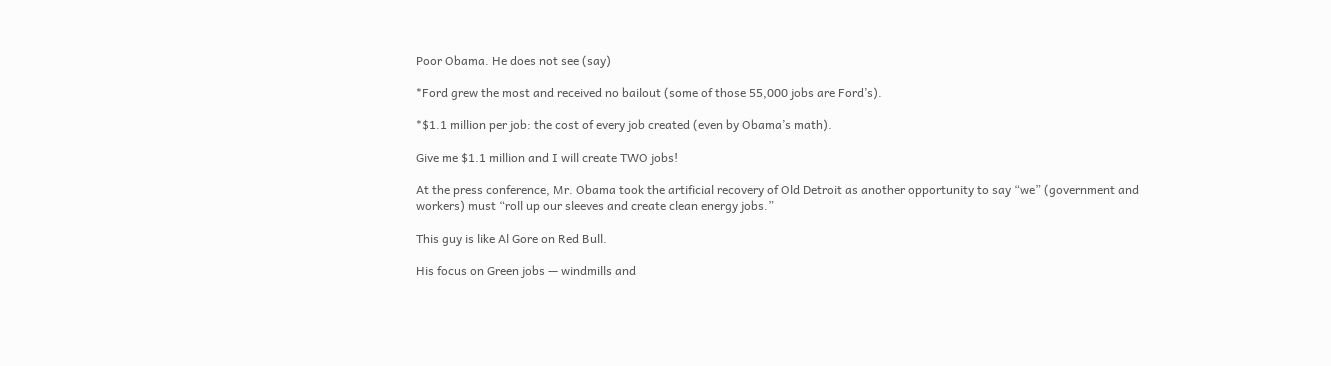Poor Obama. He does not see (say)

*Ford grew the most and received no bailout (some of those 55,000 jobs are Ford’s).

*$1.1 million per job: the cost of every job created (even by Obama’s math).

Give me $1.1 million and I will create TWO jobs!

At the press conference, Mr. Obama took the artificial recovery of Old Detroit as another opportunity to say “we” (government and workers) must “roll up our sleeves and create clean energy jobs.”

This guy is like Al Gore on Red Bull.

His focus on Green jobs — windmills and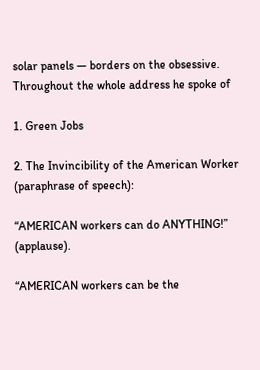solar panels — borders on the obsessive. Throughout the whole address he spoke of

1. Green Jobs

2. The Invincibility of the American Worker (paraphrase of speech):

“AMERICAN workers can do ANYTHING!” (applause).

“AMERICAN workers can be the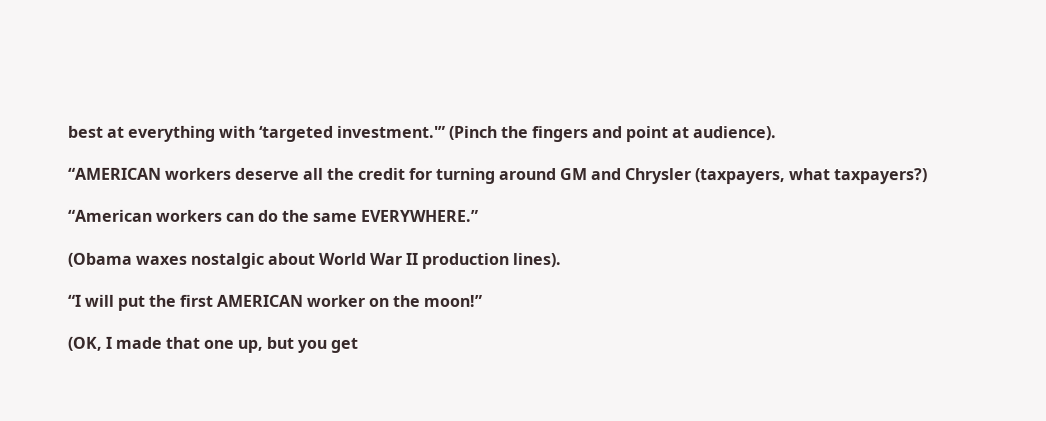best at everything with ‘targeted investment.'” (Pinch the fingers and point at audience).

“AMERICAN workers deserve all the credit for turning around GM and Chrysler (taxpayers, what taxpayers?)

“American workers can do the same EVERYWHERE.”

(Obama waxes nostalgic about World War II production lines).

“I will put the first AMERICAN worker on the moon!”

(OK, I made that one up, but you get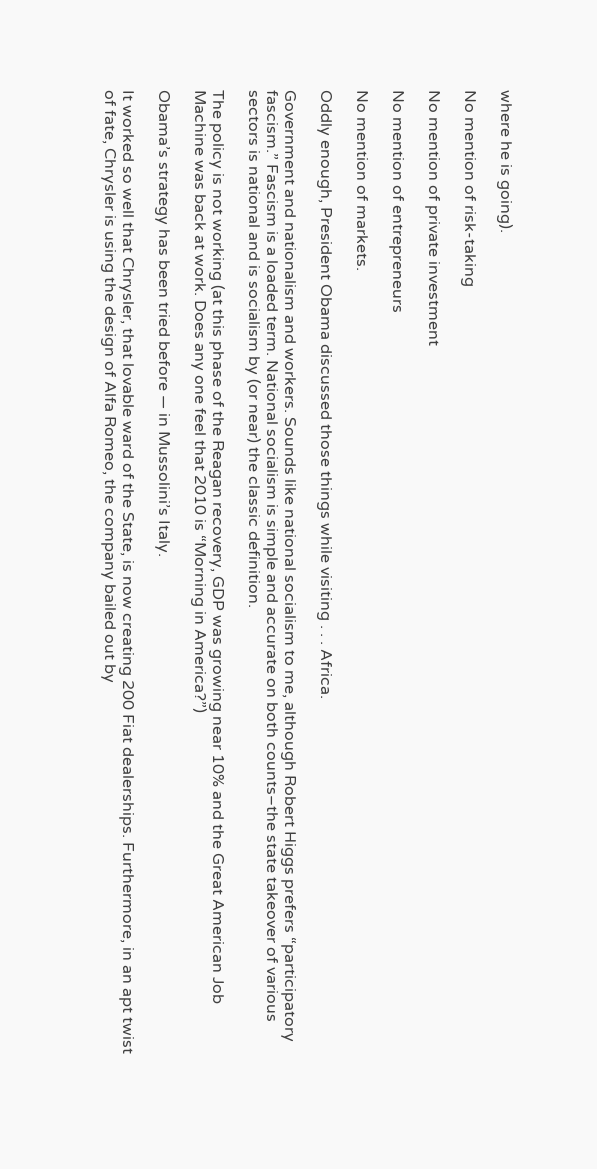where he is going).

No mention of risk-taking

No mention of private investment

No mention of entrepreneurs

No mention of markets.

Oddly enough, President Obama discussed those things while visiting . . . Africa.

Government and nationalism and workers. Sounds like national socialism to me, although Robert Higgs prefers “participatory fascism.” Fascism is a loaded term. National socialism is simple and accurate on both counts–the state takeover of various sectors is national and is socialism by (or near) the classic definition.

The policy is not working (at this phase of the Reagan recovery, GDP was growing near 10% and the Great American Job Machine was back at work. Does any one feel that 2010 is “Morning in America?”)

Obama’s strategy has been tried before — in Mussolini’s Italy.

It worked so well that Chrysler, that lovable ward of the State, is now creating 200 Fiat dealerships. Furthermore, in an apt twist of fate, Chrysler is using the design of Alfa Romeo, the company bailed out by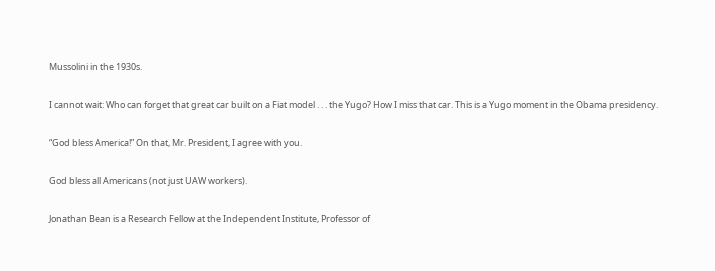Mussolini in the 1930s.

I cannot wait: Who can forget that great car built on a Fiat model . . . the Yugo? How I miss that car. This is a Yugo moment in the Obama presidency.

“God bless America!” On that, Mr. President, I agree with you.

God bless all Americans (not just UAW workers).

Jonathan Bean is a Research Fellow at the Independent Institute, Professor of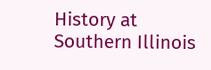History at Southern Illinois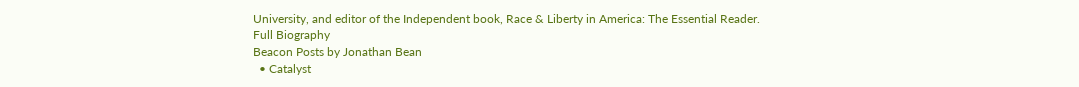University, and editor of the Independent book, Race & Liberty in America: The Essential Reader.
Full Biography
Beacon Posts by Jonathan Bean
  • Catalyst